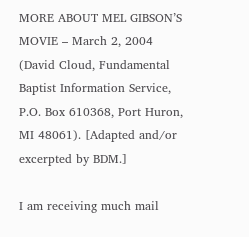MORE ABOUT MEL GIBSON’S MOVIE – March 2, 2004 (David Cloud, Fundamental Baptist Information Service, P.O. Box 610368, Port Huron, MI 48061). [Adapted and/or excerpted by BDM.]

I am receiving much mail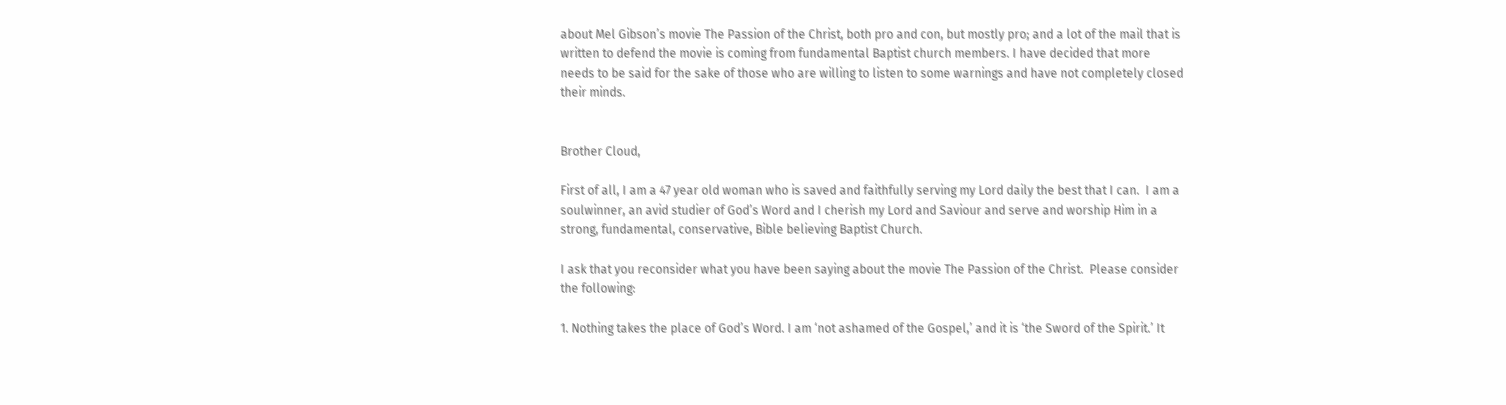about Mel Gibson’s movie The Passion of the Christ, both pro and con, but mostly pro; and a lot of the mail that is written to defend the movie is coming from fundamental Baptist church members. I have decided that more needs to be said for the sake of those who are willing to listen to some warnings and have not completely closed their minds.


Brother Cloud,

First of all, I am a 47 year old woman who is saved and faithfully serving my Lord daily the best that I can.  I am a soulwinner, an avid studier of God’s Word and I cherish my Lord and Saviour and serve and worship Him in a strong, fundamental, conservative, Bible believing Baptist Church.

I ask that you reconsider what you have been saying about the movie The Passion of the Christ.  Please consider the following:

1. Nothing takes the place of God’s Word. I am ‘not ashamed of the Gospel,’ and it is ‘the Sword of the Spirit.’ It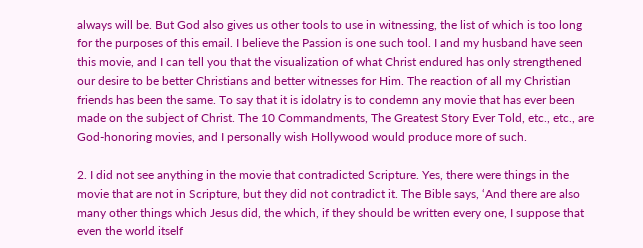always will be. But God also gives us other tools to use in witnessing, the list of which is too long for the purposes of this email. I believe the Passion is one such tool. I and my husband have seen this movie, and I can tell you that the visualization of what Christ endured has only strengthened our desire to be better Christians and better witnesses for Him. The reaction of all my Christian friends has been the same. To say that it is idolatry is to condemn any movie that has ever been made on the subject of Christ. The 10 Commandments, The Greatest Story Ever Told, etc., etc., are God-honoring movies, and I personally wish Hollywood would produce more of such.

2. I did not see anything in the movie that contradicted Scripture. Yes, there were things in the movie that are not in Scripture, but they did not contradict it. The Bible says, ‘And there are also many other things which Jesus did, the which, if they should be written every one, I suppose that even the world itself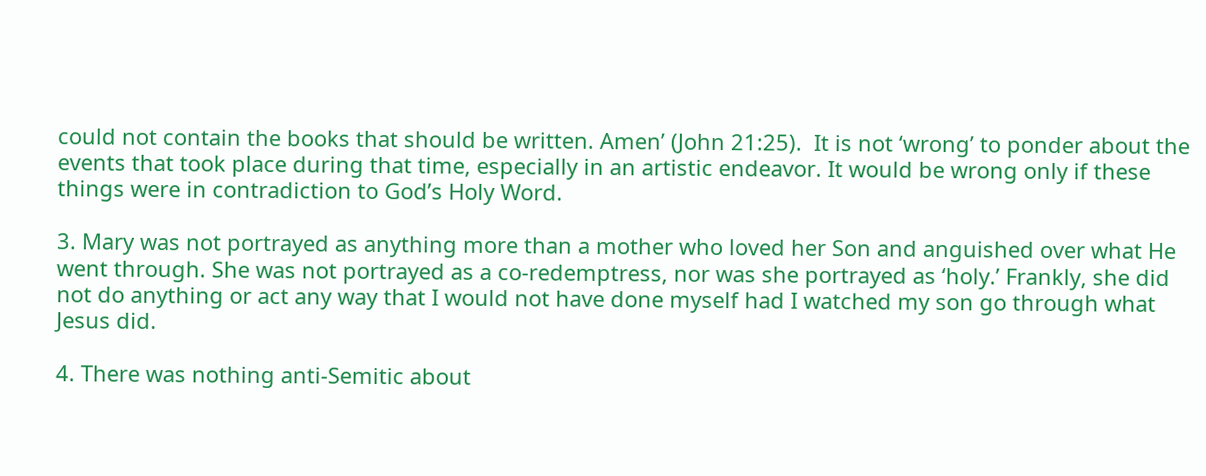could not contain the books that should be written. Amen’ (John 21:25).  It is not ‘wrong’ to ponder about the events that took place during that time, especially in an artistic endeavor. It would be wrong only if these things were in contradiction to God’s Holy Word.

3. Mary was not portrayed as anything more than a mother who loved her Son and anguished over what He went through. She was not portrayed as a co-redemptress, nor was she portrayed as ‘holy.’ Frankly, she did not do anything or act any way that I would not have done myself had I watched my son go through what Jesus did.

4. There was nothing anti-Semitic about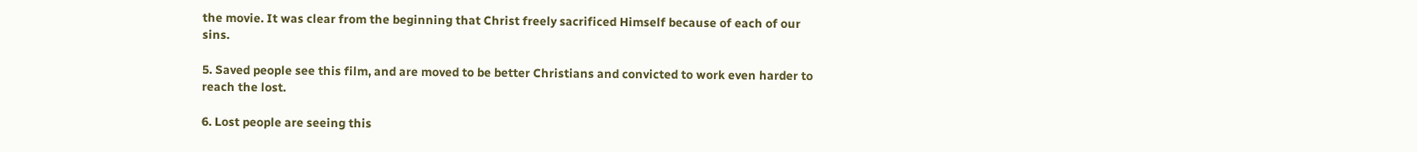the movie. It was clear from the beginning that Christ freely sacrificed Himself because of each of our sins.

5. Saved people see this film, and are moved to be better Christians and convicted to work even harder to reach the lost.

6. Lost people are seeing this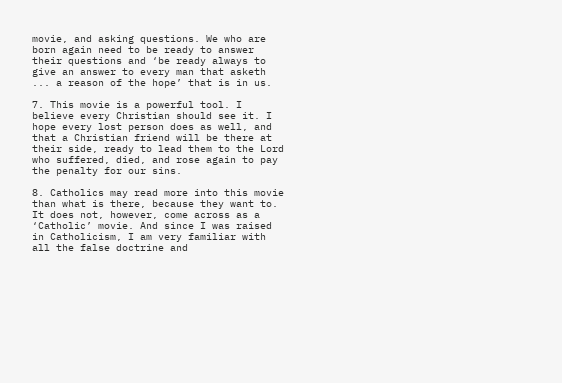movie, and asking questions. We who are born again need to be ready to answer their questions and ‘be ready always to give an answer to every man that asketh ... a reason of the hope’ that is in us.

7. This movie is a powerful tool. I believe every Christian should see it. I hope every lost person does as well, and that a Christian friend will be there at their side, ready to lead them to the Lord who suffered, died, and rose again to pay the penalty for our sins.

8. Catholics may read more into this movie than what is there, because they want to. It does not, however, come across as a ‘Catholic’ movie. And since I was raised in Catholicism, I am very familiar with all the false doctrine and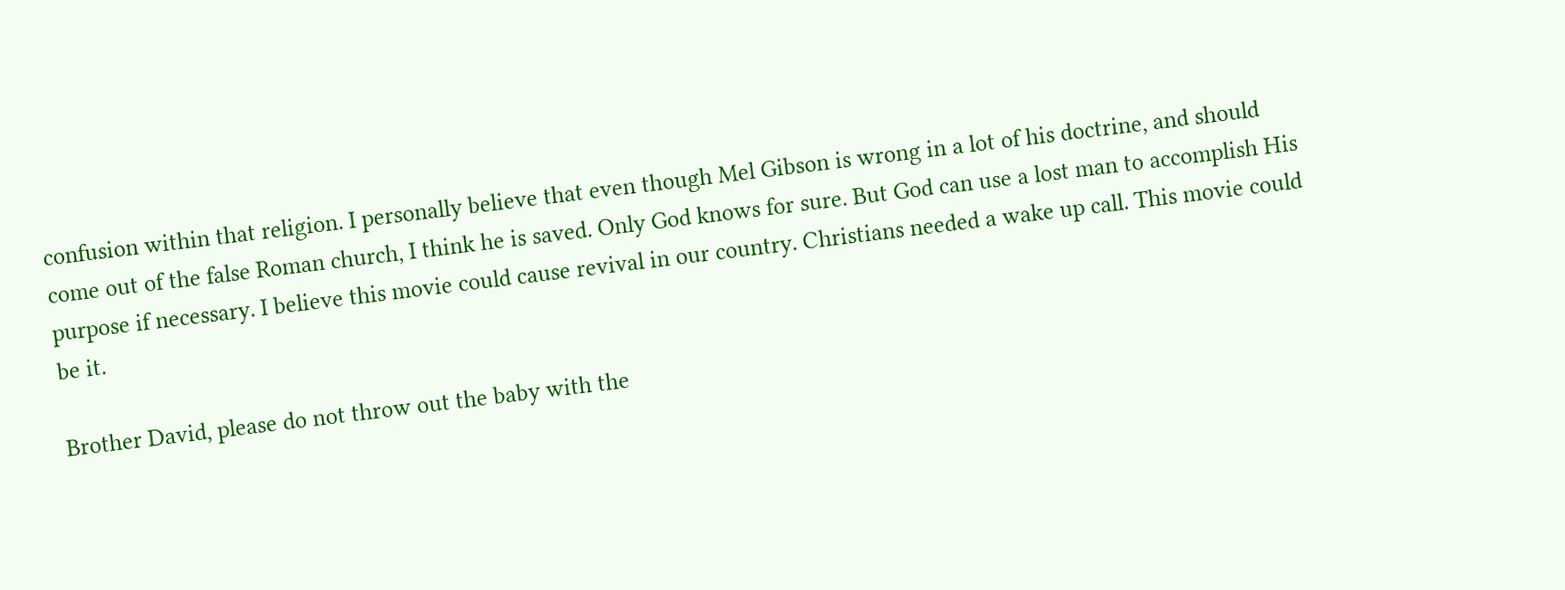confusion within that religion. I personally believe that even though Mel Gibson is wrong in a lot of his doctrine, and should come out of the false Roman church, I think he is saved. Only God knows for sure. But God can use a lost man to accomplish His purpose if necessary. I believe this movie could cause revival in our country. Christians needed a wake up call. This movie could be it.

Brother David, please do not throw out the baby with the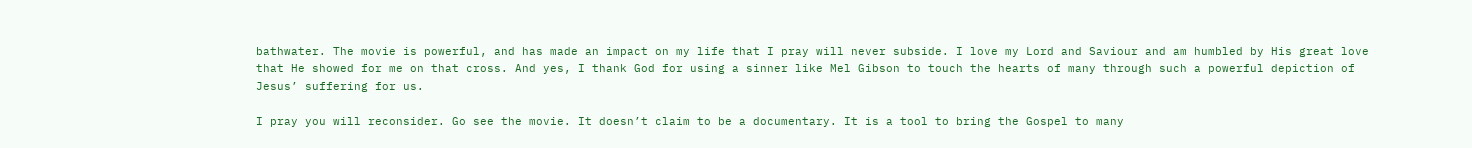bathwater. The movie is powerful, and has made an impact on my life that I pray will never subside. I love my Lord and Saviour and am humbled by His great love that He showed for me on that cross. And yes, I thank God for using a sinner like Mel Gibson to touch the hearts of many through such a powerful depiction of Jesus’ suffering for us.

I pray you will reconsider. Go see the movie. It doesn’t claim to be a documentary. It is a tool to bring the Gospel to many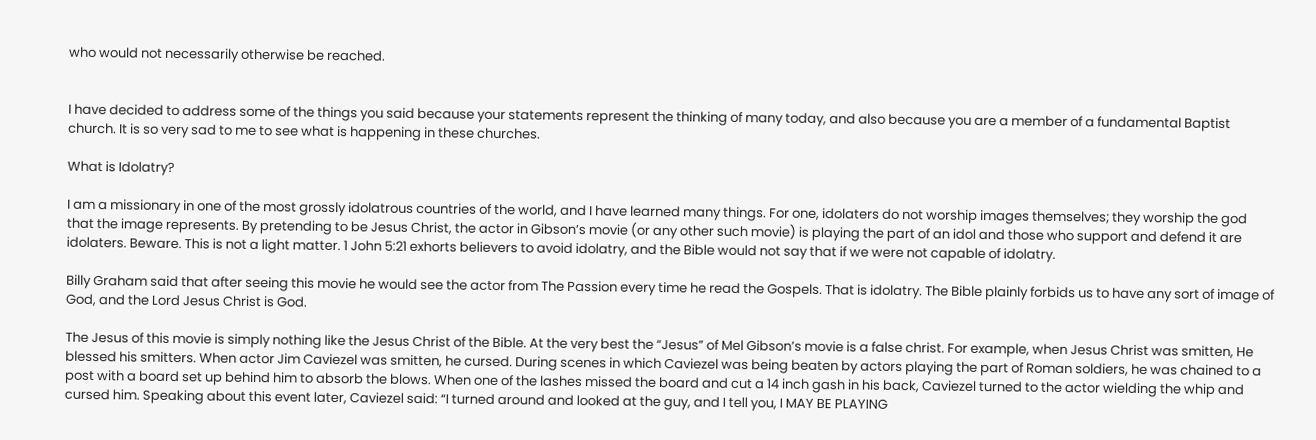who would not necessarily otherwise be reached.


I have decided to address some of the things you said because your statements represent the thinking of many today, and also because you are a member of a fundamental Baptist church. It is so very sad to me to see what is happening in these churches.

What is Idolatry?

I am a missionary in one of the most grossly idolatrous countries of the world, and I have learned many things. For one, idolaters do not worship images themselves; they worship the god that the image represents. By pretending to be Jesus Christ, the actor in Gibson’s movie (or any other such movie) is playing the part of an idol and those who support and defend it are idolaters. Beware. This is not a light matter. 1 John 5:21 exhorts believers to avoid idolatry, and the Bible would not say that if we were not capable of idolatry.

Billy Graham said that after seeing this movie he would see the actor from The Passion every time he read the Gospels. That is idolatry. The Bible plainly forbids us to have any sort of image of God, and the Lord Jesus Christ is God.

The Jesus of this movie is simply nothing like the Jesus Christ of the Bible. At the very best the “Jesus” of Mel Gibson’s movie is a false christ. For example, when Jesus Christ was smitten, He blessed his smitters. When actor Jim Caviezel was smitten, he cursed. During scenes in which Caviezel was being beaten by actors playing the part of Roman soldiers, he was chained to a post with a board set up behind him to absorb the blows. When one of the lashes missed the board and cut a 14 inch gash in his back, Caviezel turned to the actor wielding the whip and cursed him. Speaking about this event later, Caviezel said: “I turned around and looked at the guy, and I tell you, I MAY BE PLAYING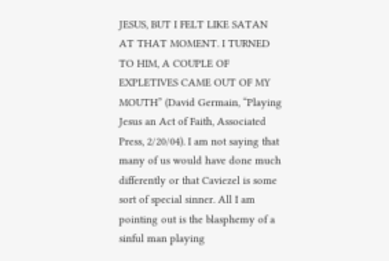JESUS, BUT I FELT LIKE SATAN AT THAT MOMENT. I TURNED TO HIM, A COUPLE OF EXPLETIVES CAME OUT OF MY MOUTH” (David Germain, “Playing Jesus an Act of Faith, Associated Press, 2/20/04). I am not saying that many of us would have done much differently or that Caviezel is some sort of special sinner. All I am pointing out is the blasphemy of a sinful man playing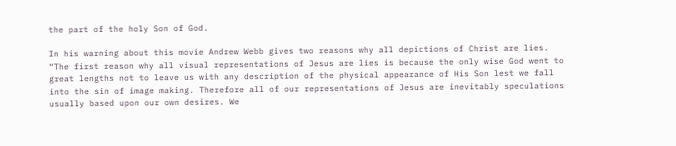the part of the holy Son of God.

In his warning about this movie Andrew Webb gives two reasons why all depictions of Christ are lies. “The first reason why all visual representations of Jesus are lies is because the only wise God went to great lengths not to leave us with any description of the physical appearance of His Son lest we fall into the sin of image making. Therefore all of our representations of Jesus are inevitably speculations usually based upon our own desires. We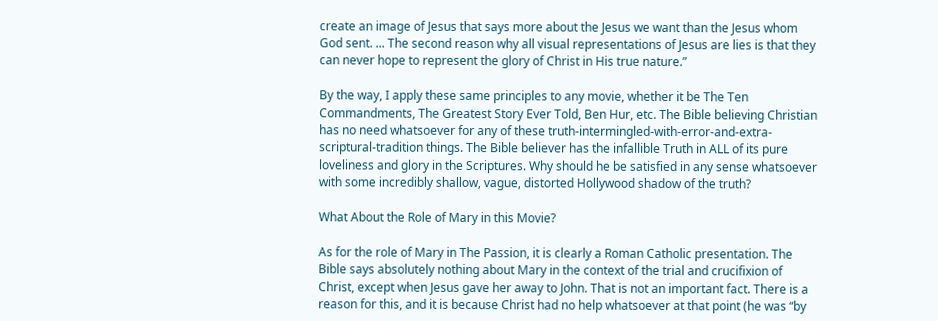create an image of Jesus that says more about the Jesus we want than the Jesus whom God sent. ... The second reason why all visual representations of Jesus are lies is that they can never hope to represent the glory of Christ in His true nature.”

By the way, I apply these same principles to any movie, whether it be The Ten Commandments, The Greatest Story Ever Told, Ben Hur, etc. The Bible believing Christian has no need whatsoever for any of these truth-intermingled-with-error-and-extra-scriptural-tradition things. The Bible believer has the infallible Truth in ALL of its pure loveliness and glory in the Scriptures. Why should he be satisfied in any sense whatsoever with some incredibly shallow, vague, distorted Hollywood shadow of the truth?

What About the Role of Mary in this Movie?

As for the role of Mary in The Passion, it is clearly a Roman Catholic presentation. The Bible says absolutely nothing about Mary in the context of the trial and crucifixion of Christ, except when Jesus gave her away to John. That is not an important fact. There is a reason for this, and it is because Christ had no help whatsoever at that point (he was “by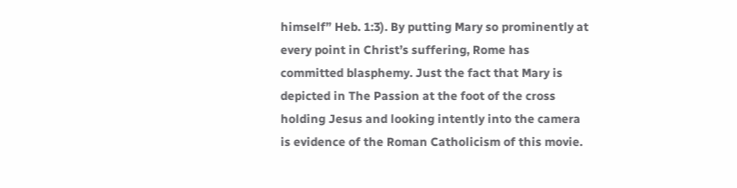himself” Heb. 1:3). By putting Mary so prominently at every point in Christ’s suffering, Rome has committed blasphemy. Just the fact that Mary is depicted in The Passion at the foot of the cross holding Jesus and looking intently into the camera is evidence of the Roman Catholicism of this movie.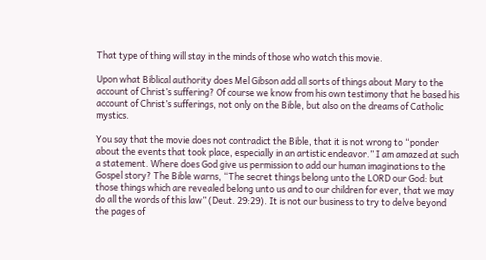That type of thing will stay in the minds of those who watch this movie.

Upon what Biblical authority does Mel Gibson add all sorts of things about Mary to the account of Christ’s suffering? Of course we know from his own testimony that he based his account of Christ’s sufferings, not only on the Bible, but also on the dreams of Catholic mystics.

You say that the movie does not contradict the Bible, that it is not wrong to “ponder about the events that took place, especially in an artistic endeavor.” I am amazed at such a statement. Where does God give us permission to add our human imaginations to the Gospel story? The Bible warns, “The secret things belong unto the LORD our God: but those things which are revealed belong unto us and to our children for ever, that we may do all the words of this law” (Deut. 29:29). It is not our business to try to delve beyond the pages of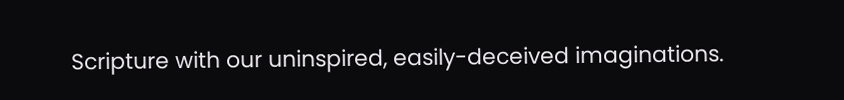Scripture with our uninspired, easily-deceived imaginations.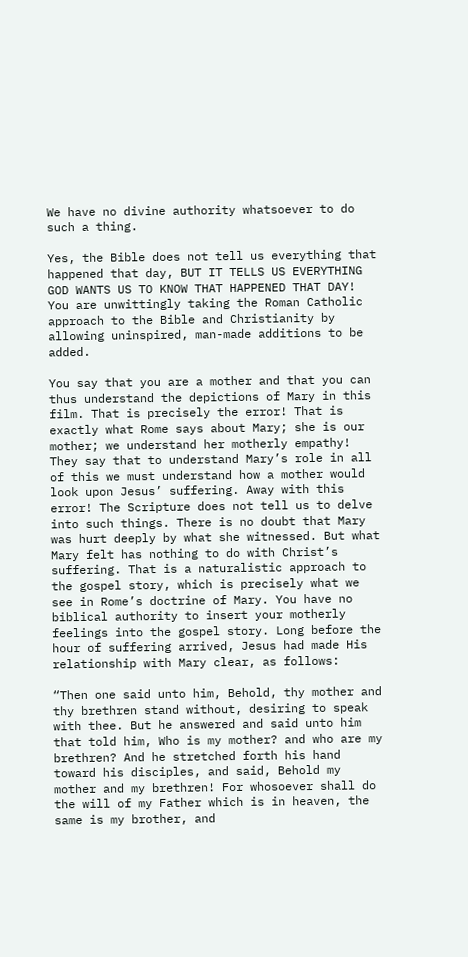We have no divine authority whatsoever to do such a thing.

Yes, the Bible does not tell us everything that happened that day, BUT IT TELLS US EVERYTHING GOD WANTS US TO KNOW THAT HAPPENED THAT DAY! You are unwittingly taking the Roman Catholic approach to the Bible and Christianity by allowing uninspired, man-made additions to be added.

You say that you are a mother and that you can thus understand the depictions of Mary in this film. That is precisely the error! That is exactly what Rome says about Mary; she is our mother; we understand her motherly empathy! They say that to understand Mary’s role in all of this we must understand how a mother would look upon Jesus’ suffering. Away with this error! The Scripture does not tell us to delve into such things. There is no doubt that Mary was hurt deeply by what she witnessed. But what Mary felt has nothing to do with Christ’s suffering. That is a naturalistic approach to the gospel story, which is precisely what we see in Rome’s doctrine of Mary. You have no biblical authority to insert your motherly feelings into the gospel story. Long before the hour of suffering arrived, Jesus had made His relationship with Mary clear, as follows:

“Then one said unto him, Behold, thy mother and thy brethren stand without, desiring to speak with thee. But he answered and said unto him that told him, Who is my mother? and who are my brethren? And he stretched forth his hand toward his disciples, and said, Behold my mother and my brethren! For whosoever shall do the will of my Father which is in heaven, the same is my brother, and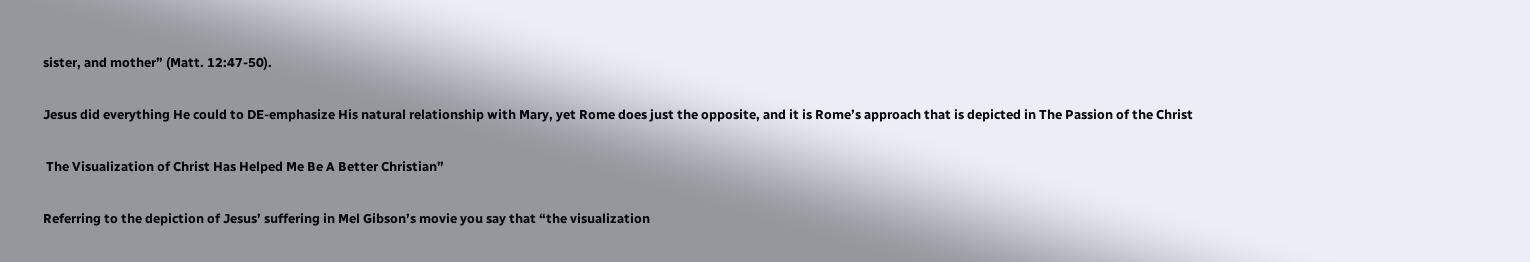sister, and mother” (Matt. 12:47-50).

Jesus did everything He could to DE-emphasize His natural relationship with Mary, yet Rome does just the opposite, and it is Rome’s approach that is depicted in The Passion of the Christ

 The Visualization of Christ Has Helped Me Be A Better Christian”

Referring to the depiction of Jesus’ suffering in Mel Gibson’s movie you say that “the visualization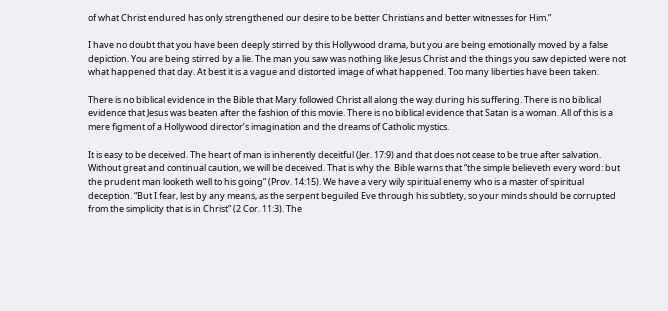of what Christ endured has only strengthened our desire to be better Christians and better witnesses for Him.”

I have no doubt that you have been deeply stirred by this Hollywood drama, but you are being emotionally moved by a false depiction. You are being stirred by a lie. The man you saw was nothing like Jesus Christ and the things you saw depicted were not what happened that day. At best it is a vague and distorted image of what happened. Too many liberties have been taken.

There is no biblical evidence in the Bible that Mary followed Christ all along the way during his suffering. There is no biblical evidence that Jesus was beaten after the fashion of this movie. There is no biblical evidence that Satan is a woman. All of this is a mere figment of a Hollywood director’s imagination and the dreams of Catholic mystics.

It is easy to be deceived. The heart of man is inherently deceitful (Jer. 17:9) and that does not cease to be true after salvation. Without great and continual caution, we will be deceived. That is why the  Bible warns that “the simple believeth every word: but the prudent man looketh well to his going” (Prov. 14:15). We have a very wily spiritual enemy who is a master of spiritual deception. “But I fear, lest by any means, as the serpent beguiled Eve through his subtlety, so your minds should be corrupted from the simplicity that is in Christ” (2 Cor. 11:3). The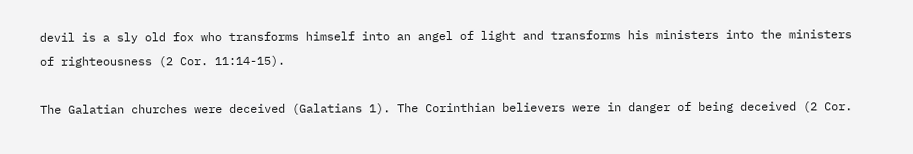devil is a sly old fox who transforms himself into an angel of light and transforms his ministers into the ministers of righteousness (2 Cor. 11:14-15).

The Galatian churches were deceived (Galatians 1). The Corinthian believers were in danger of being deceived (2 Cor.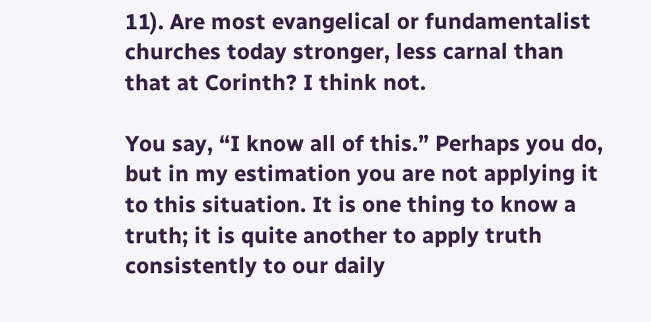11). Are most evangelical or fundamentalist churches today stronger, less carnal than that at Corinth? I think not.

You say, “I know all of this.” Perhaps you do, but in my estimation you are not applying it to this situation. It is one thing to know a truth; it is quite another to apply truth consistently to our daily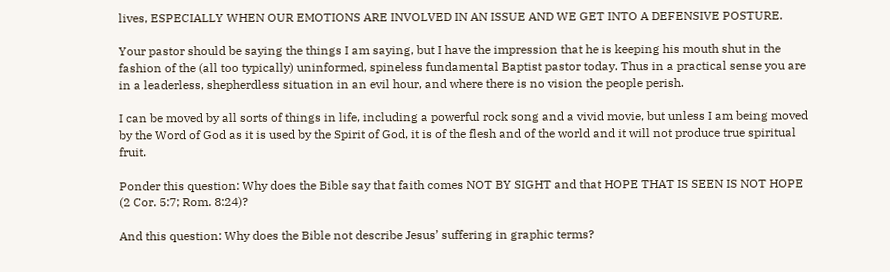lives, ESPECIALLY WHEN OUR EMOTIONS ARE INVOLVED IN AN ISSUE AND WE GET INTO A DEFENSIVE POSTURE.

Your pastor should be saying the things I am saying, but I have the impression that he is keeping his mouth shut in the fashion of the (all too typically) uninformed, spineless fundamental Baptist pastor today. Thus in a practical sense you are in a leaderless, shepherdless situation in an evil hour, and where there is no vision the people perish.

I can be moved by all sorts of things in life, including a powerful rock song and a vivid movie, but unless I am being moved by the Word of God as it is used by the Spirit of God, it is of the flesh and of the world and it will not produce true spiritual fruit.

Ponder this question: Why does the Bible say that faith comes NOT BY SIGHT and that HOPE THAT IS SEEN IS NOT HOPE (2 Cor. 5:7; Rom. 8:24)?

And this question: Why does the Bible not describe Jesus’ suffering in graphic terms?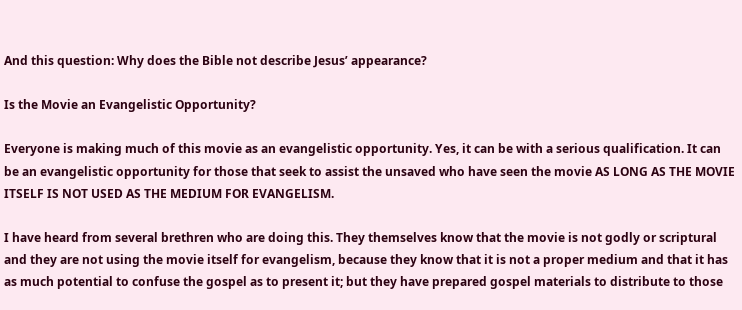And this question: Why does the Bible not describe Jesus’ appearance?

Is the Movie an Evangelistic Opportunity?

Everyone is making much of this movie as an evangelistic opportunity. Yes, it can be with a serious qualification. It can be an evangelistic opportunity for those that seek to assist the unsaved who have seen the movie AS LONG AS THE MOVIE ITSELF IS NOT USED AS THE MEDIUM FOR EVANGELISM.

I have heard from several brethren who are doing this. They themselves know that the movie is not godly or scriptural and they are not using the movie itself for evangelism, because they know that it is not a proper medium and that it has as much potential to confuse the gospel as to present it; but they have prepared gospel materials to distribute to those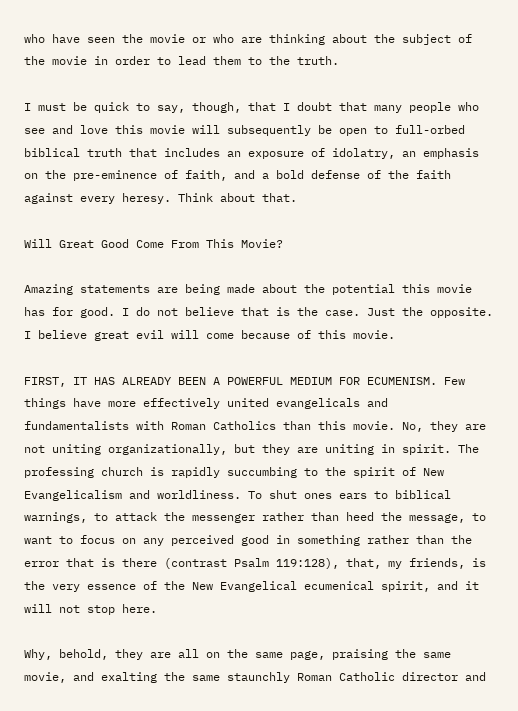who have seen the movie or who are thinking about the subject of the movie in order to lead them to the truth.

I must be quick to say, though, that I doubt that many people who see and love this movie will subsequently be open to full-orbed biblical truth that includes an exposure of idolatry, an emphasis on the pre-eminence of faith, and a bold defense of the faith against every heresy. Think about that.

Will Great Good Come From This Movie?

Amazing statements are being made about the potential this movie has for good. I do not believe that is the case. Just the opposite. I believe great evil will come because of this movie.

FIRST, IT HAS ALREADY BEEN A POWERFUL MEDIUM FOR ECUMENISM. Few things have more effectively united evangelicals and fundamentalists with Roman Catholics than this movie. No, they are not uniting organizationally, but they are uniting in spirit. The professing church is rapidly succumbing to the spirit of New Evangelicalism and worldliness. To shut ones ears to biblical warnings, to attack the messenger rather than heed the message, to want to focus on any perceived good in something rather than the error that is there (contrast Psalm 119:128), that, my friends, is the very essence of the New Evangelical ecumenical spirit, and it will not stop here.

Why, behold, they are all on the same page, praising the same movie, and exalting the same staunchly Roman Catholic director and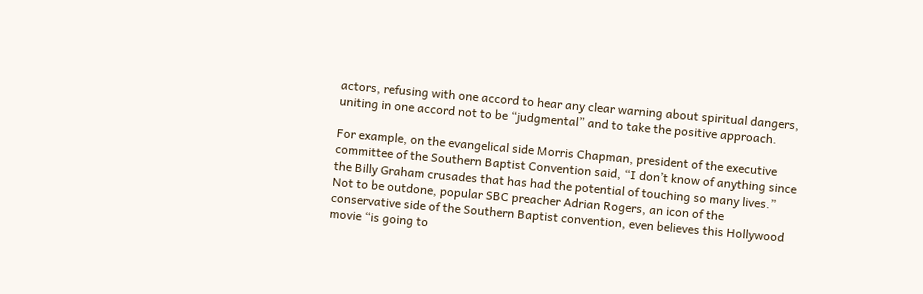actors, refusing with one accord to hear any clear warning about spiritual dangers, uniting in one accord not to be “judgmental” and to take the positive approach.

For example, on the evangelical side Morris Chapman, president of the executive committee of the Southern Baptist Convention said, “I don’t know of anything since the Billy Graham crusades that has had the potential of touching so many lives.” Not to be outdone, popular SBC preacher Adrian Rogers, an icon of the conservative side of the Southern Baptist convention, even believes this Hollywood movie “is going to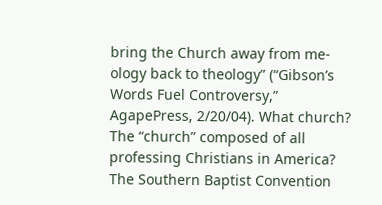bring the Church away from me-ology back to theology” (“Gibson’s Words Fuel Controversy,” AgapePress, 2/20/04). What church? The “church” composed of all professing Christians in America? The Southern Baptist Convention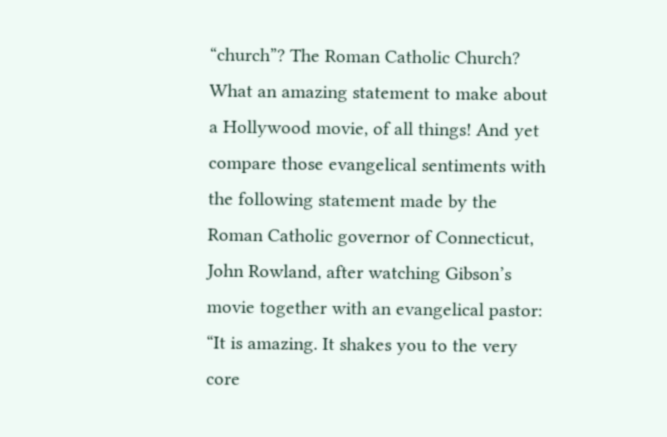“church”? The Roman Catholic Church? What an amazing statement to make about a Hollywood movie, of all things! And yet compare those evangelical sentiments with the following statement made by the Roman Catholic governor of Connecticut, John Rowland, after watching Gibson’s movie together with an evangelical pastor: “It is amazing. It shakes you to the very core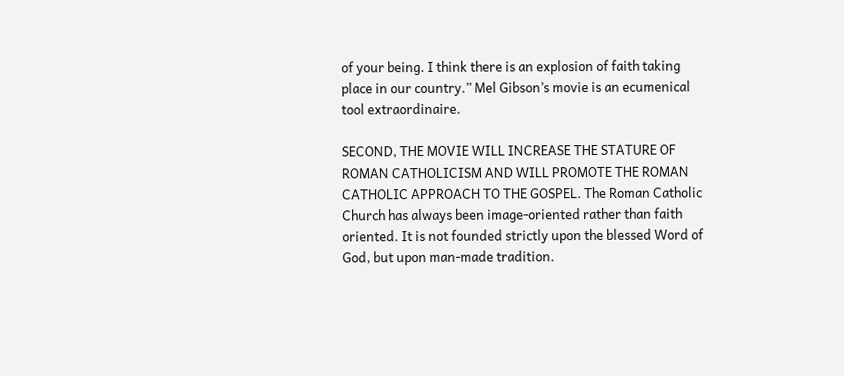of your being. I think there is an explosion of faith taking place in our country.” Mel Gibson’s movie is an ecumenical tool extraordinaire.

SECOND, THE MOVIE WILL INCREASE THE STATURE OF ROMAN CATHOLICISM AND WILL PROMOTE THE ROMAN CATHOLIC APPROACH TO THE GOSPEL. The Roman Catholic Church has always been image-oriented rather than faith oriented. It is not founded strictly upon the blessed Word of God, but upon man-made tradition.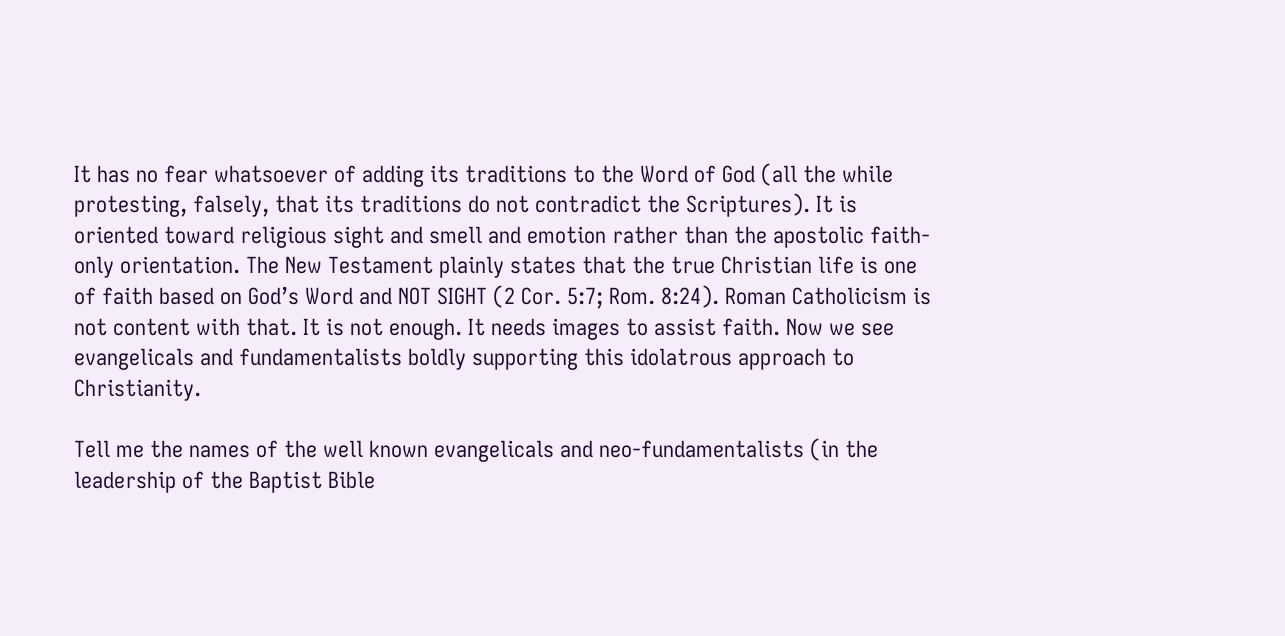It has no fear whatsoever of adding its traditions to the Word of God (all the while protesting, falsely, that its traditions do not contradict the Scriptures). It is oriented toward religious sight and smell and emotion rather than the apostolic faith-only orientation. The New Testament plainly states that the true Christian life is one of faith based on God’s Word and NOT SIGHT (2 Cor. 5:7; Rom. 8:24). Roman Catholicism is not content with that. It is not enough. It needs images to assist faith. Now we see evangelicals and fundamentalists boldly supporting this idolatrous approach to Christianity.

Tell me the names of the well known evangelicals and neo-fundamentalists (in the leadership of the Baptist Bible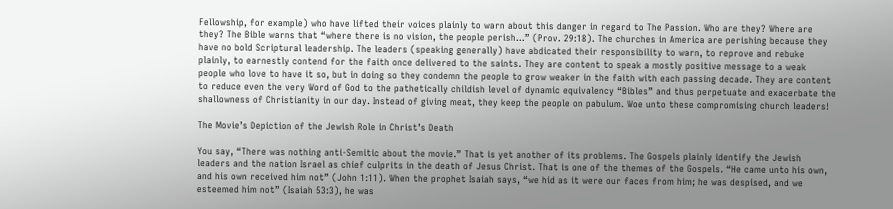Fellowship, for example) who have lifted their voices plainly to warn about this danger in regard to The Passion. Who are they? Where are they? The Bible warns that “where there is no vision, the people perish...” (Prov. 29:18). The churches in America are perishing because they have no bold Scriptural leadership. The leaders (speaking generally) have abdicated their responsibility to warn, to reprove and rebuke plainly, to earnestly contend for the faith once delivered to the saints. They are content to speak a mostly positive message to a weak people who love to have it so, but in doing so they condemn the people to grow weaker in the faith with each passing decade. They are content to reduce even the very Word of God to the pathetically childish level of dynamic equivalency “Bibles” and thus perpetuate and exacerbate the shallowness of Christianity in our day. Instead of giving meat, they keep the people on pabulum. Woe unto these compromising church leaders!

The Movie’s Depiction of the Jewish Role in Christ’s Death

You say, “There was nothing anti-Semitic about the movie.” That is yet another of its problems. The Gospels plainly identify the Jewish leaders and the nation Israel as chief culprits in the death of Jesus Christ. That is one of the themes of the Gospels. “He came unto his own, and his own received him not” (John 1:11). When the prophet Isaiah says, “we hid as it were our faces from him; he was despised, and we esteemed him not” (Isaiah 53:3), he was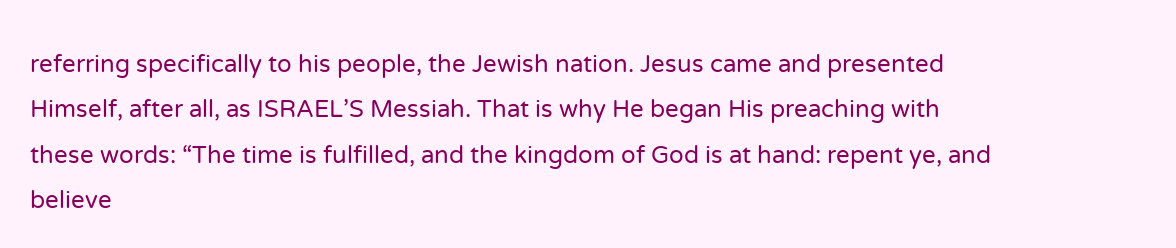referring specifically to his people, the Jewish nation. Jesus came and presented Himself, after all, as ISRAEL’S Messiah. That is why He began His preaching with these words: “The time is fulfilled, and the kingdom of God is at hand: repent ye, and believe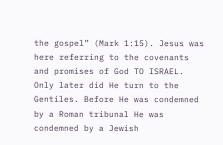the gospel” (Mark 1:15). Jesus was here referring to the covenants and promises of God TO ISRAEL. Only later did He turn to the Gentiles. Before He was condemned by a Roman tribunal He was condemned by a Jewish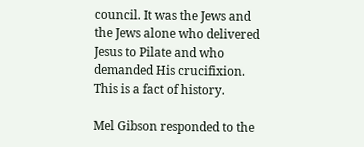council. It was the Jews and the Jews alone who delivered Jesus to Pilate and who demanded His crucifixion. This is a fact of history.

Mel Gibson responded to the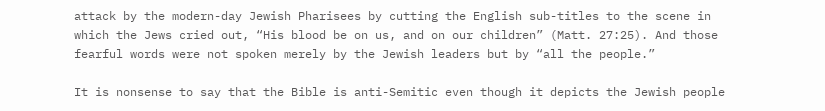attack by the modern-day Jewish Pharisees by cutting the English sub-titles to the scene in which the Jews cried out, “His blood be on us, and on our children” (Matt. 27:25). And those fearful words were not spoken merely by the Jewish leaders but by “all the people.”

It is nonsense to say that the Bible is anti-Semitic even though it depicts the Jewish people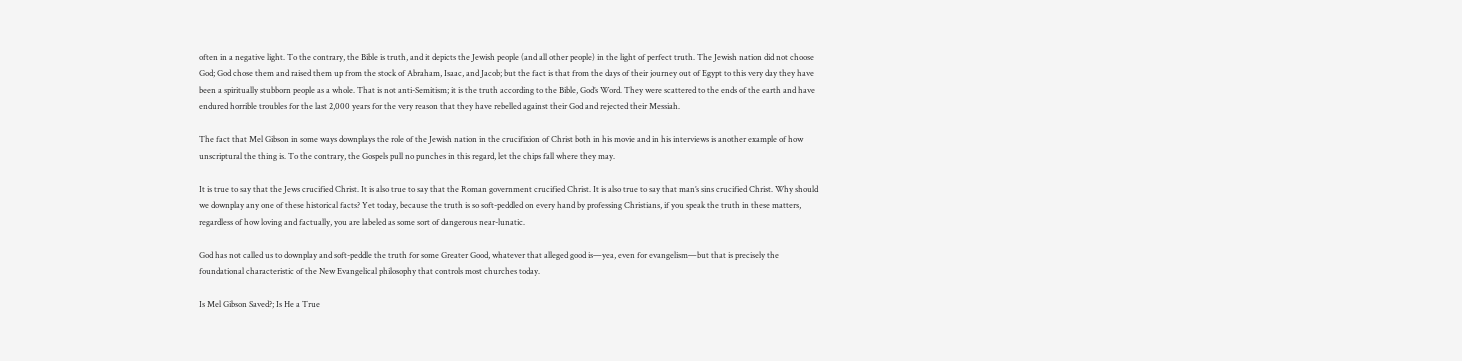often in a negative light. To the contrary, the Bible is truth, and it depicts the Jewish people (and all other people) in the light of perfect truth. The Jewish nation did not choose God; God chose them and raised them up from the stock of Abraham, Isaac, and Jacob; but the fact is that from the days of their journey out of Egypt to this very day they have been a spiritually stubborn people as a whole. That is not anti-Semitism; it is the truth according to the Bible, God’s Word. They were scattered to the ends of the earth and have endured horrible troubles for the last 2,000 years for the very reason that they have rebelled against their God and rejected their Messiah.

The fact that Mel Gibson in some ways downplays the role of the Jewish nation in the crucifixion of Christ both in his movie and in his interviews is another example of how unscriptural the thing is. To the contrary, the Gospels pull no punches in this regard, let the chips fall where they may.

It is true to say that the Jews crucified Christ. It is also true to say that the Roman government crucified Christ. It is also true to say that man’s sins crucified Christ. Why should we downplay any one of these historical facts? Yet today, because the truth is so soft-peddled on every hand by professing Christians, if you speak the truth in these matters, regardless of how loving and factually, you are labeled as some sort of dangerous near-lunatic.

God has not called us to downplay and soft-peddle the truth for some Greater Good, whatever that alleged good is—yea, even for evangelism—but that is precisely the foundational characteristic of the New Evangelical philosophy that controls most churches today.

Is Mel Gibson Saved?; Is He a True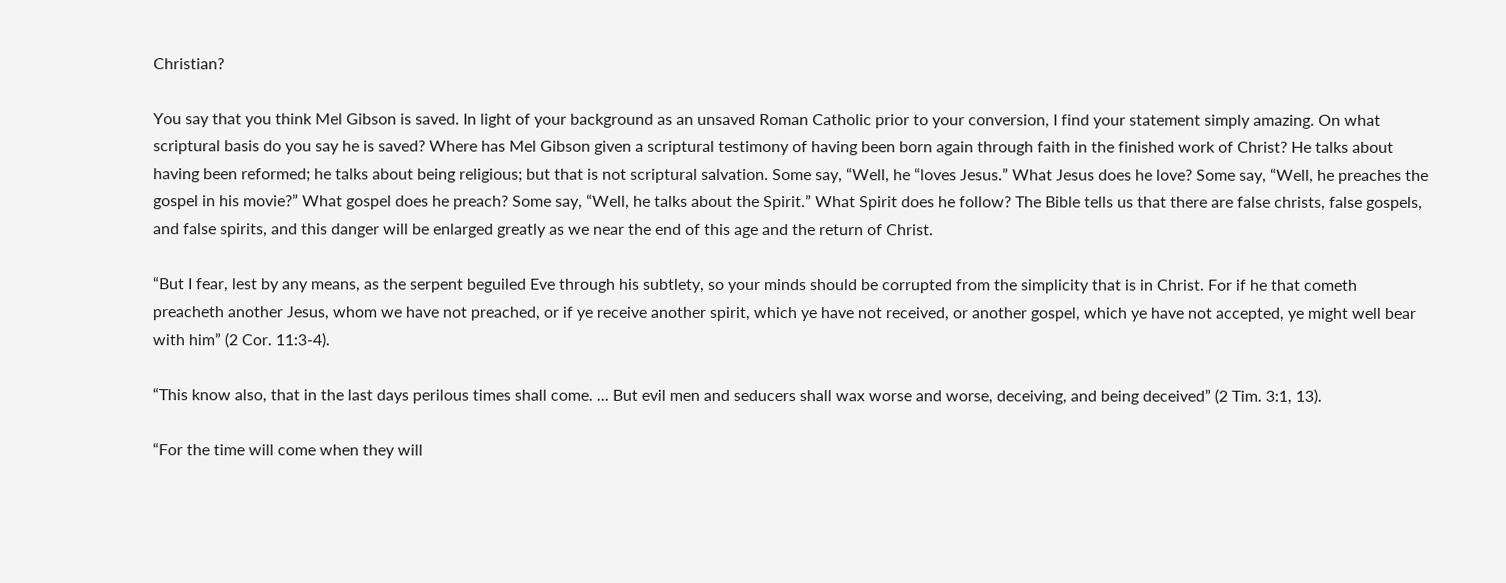Christian?

You say that you think Mel Gibson is saved. In light of your background as an unsaved Roman Catholic prior to your conversion, I find your statement simply amazing. On what scriptural basis do you say he is saved? Where has Mel Gibson given a scriptural testimony of having been born again through faith in the finished work of Christ? He talks about having been reformed; he talks about being religious; but that is not scriptural salvation. Some say, “Well, he “loves Jesus.” What Jesus does he love? Some say, “Well, he preaches the gospel in his movie?” What gospel does he preach? Some say, “Well, he talks about the Spirit.” What Spirit does he follow? The Bible tells us that there are false christs, false gospels, and false spirits, and this danger will be enlarged greatly as we near the end of this age and the return of Christ.

“But I fear, lest by any means, as the serpent beguiled Eve through his subtlety, so your minds should be corrupted from the simplicity that is in Christ. For if he that cometh preacheth another Jesus, whom we have not preached, or if ye receive another spirit, which ye have not received, or another gospel, which ye have not accepted, ye might well bear with him” (2 Cor. 11:3-4).

“This know also, that in the last days perilous times shall come. ... But evil men and seducers shall wax worse and worse, deceiving, and being deceived” (2 Tim. 3:1, 13).

“For the time will come when they will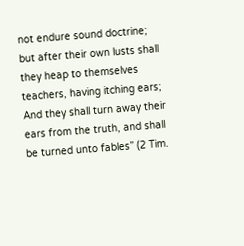not endure sound doctrine; but after their own lusts shall they heap to themselves teachers, having itching ears; And they shall turn away their ears from the truth, and shall be turned unto fables” (2 Tim.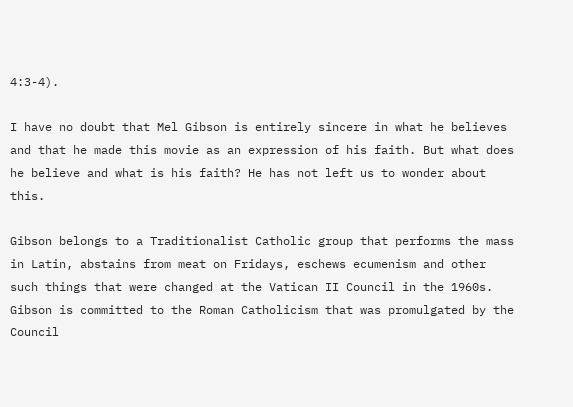4:3-4).

I have no doubt that Mel Gibson is entirely sincere in what he believes and that he made this movie as an expression of his faith. But what does he believe and what is his faith? He has not left us to wonder about this.

Gibson belongs to a Traditionalist Catholic group that performs the mass in Latin, abstains from meat on Fridays, eschews ecumenism and other such things that were changed at the Vatican II Council in the 1960s. Gibson is committed to the Roman Catholicism that was promulgated by the Council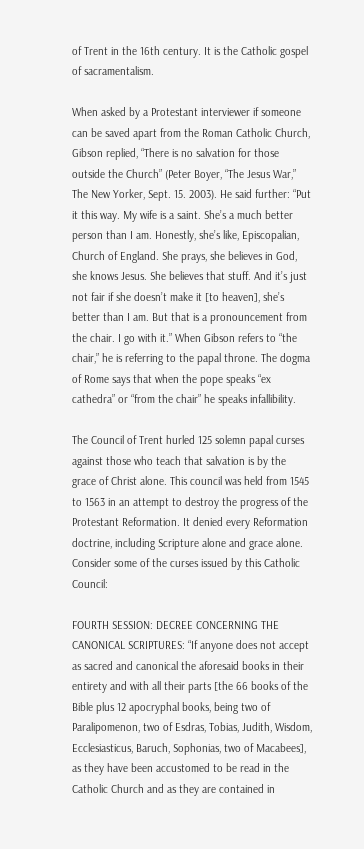of Trent in the 16th century. It is the Catholic gospel of sacramentalism.

When asked by a Protestant interviewer if someone can be saved apart from the Roman Catholic Church, Gibson replied, “There is no salvation for those outside the Church” (Peter Boyer, “The Jesus War,” The New Yorker, Sept. 15. 2003). He said further: “Put it this way. My wife is a saint. She’s a much better person than I am. Honestly, she’s like, Episcopalian, Church of England. She prays, she believes in God, she knows Jesus. She believes that stuff. And it’s just not fair if she doesn’t make it [to heaven], she’s better than I am. But that is a pronouncement from the chair. I go with it.” When Gibson refers to “the chair,” he is referring to the papal throne. The dogma of Rome says that when the pope speaks “ex cathedra” or “from the chair” he speaks infallibility.

The Council of Trent hurled 125 solemn papal curses against those who teach that salvation is by the grace of Christ alone. This council was held from 1545 to 1563 in an attempt to destroy the progress of the Protestant Reformation. It denied every Reformation doctrine, including Scripture alone and grace alone. Consider some of the curses issued by this Catholic Council:

FOURTH SESSION: DECREE CONCERNING THE CANONICAL SCRIPTURES: “If anyone does not accept as sacred and canonical the aforesaid books in their entirety and with all their parts [the 66 books of the Bible plus 12 apocryphal books, being two of Paralipomenon, two of Esdras, Tobias, Judith, Wisdom, Ecclesiasticus, Baruch, Sophonias, two of Macabees], as they have been accustomed to be read in the Catholic Church and as they are contained in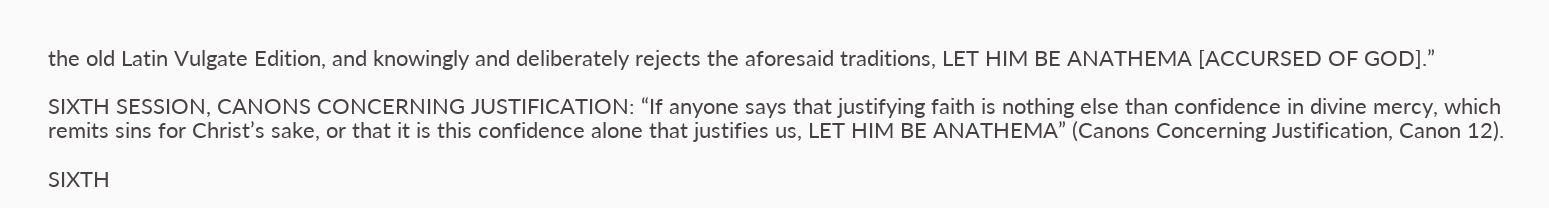the old Latin Vulgate Edition, and knowingly and deliberately rejects the aforesaid traditions, LET HIM BE ANATHEMA [ACCURSED OF GOD].”

SIXTH SESSION, CANONS CONCERNING JUSTIFICATION: “If anyone says that justifying faith is nothing else than confidence in divine mercy, which remits sins for Christ’s sake, or that it is this confidence alone that justifies us, LET HIM BE ANATHEMA” (Canons Concerning Justification, Canon 12).

SIXTH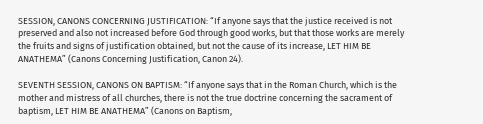SESSION, CANONS CONCERNING JUSTIFICATION: “If anyone says that the justice received is not preserved and also not increased before God through good works, but that those works are merely the fruits and signs of justification obtained, but not the cause of its increase, LET HIM BE ANATHEMA” (Canons Concerning Justification, Canon 24).

SEVENTH SESSION, CANONS ON BAPTISM: “If anyone says that in the Roman Church, which is the mother and mistress of all churches, there is not the true doctrine concerning the sacrament of baptism, LET HIM BE ANATHEMA” (Canons on Baptism,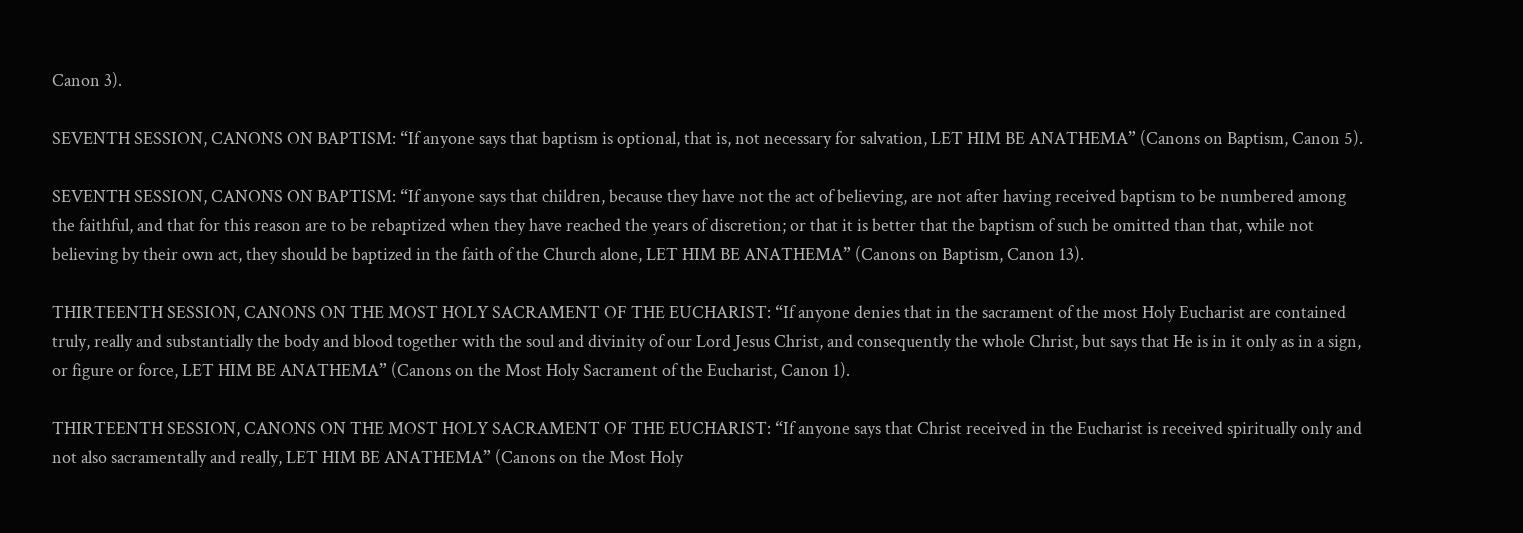Canon 3).

SEVENTH SESSION, CANONS ON BAPTISM: “If anyone says that baptism is optional, that is, not necessary for salvation, LET HIM BE ANATHEMA” (Canons on Baptism, Canon 5).

SEVENTH SESSION, CANONS ON BAPTISM: “If anyone says that children, because they have not the act of believing, are not after having received baptism to be numbered among the faithful, and that for this reason are to be rebaptized when they have reached the years of discretion; or that it is better that the baptism of such be omitted than that, while not believing by their own act, they should be baptized in the faith of the Church alone, LET HIM BE ANATHEMA” (Canons on Baptism, Canon 13).

THIRTEENTH SESSION, CANONS ON THE MOST HOLY SACRAMENT OF THE EUCHARIST: “If anyone denies that in the sacrament of the most Holy Eucharist are contained truly, really and substantially the body and blood together with the soul and divinity of our Lord Jesus Christ, and consequently the whole Christ, but says that He is in it only as in a sign, or figure or force, LET HIM BE ANATHEMA” (Canons on the Most Holy Sacrament of the Eucharist, Canon 1).

THIRTEENTH SESSION, CANONS ON THE MOST HOLY SACRAMENT OF THE EUCHARIST: “If anyone says that Christ received in the Eucharist is received spiritually only and not also sacramentally and really, LET HIM BE ANATHEMA” (Canons on the Most Holy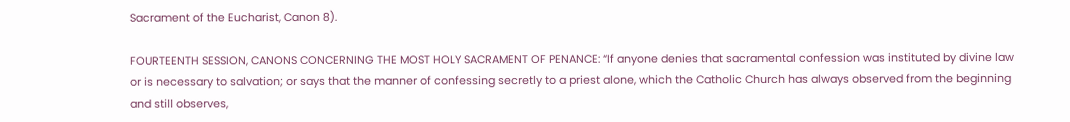Sacrament of the Eucharist, Canon 8).

FOURTEENTH SESSION, CANONS CONCERNING THE MOST HOLY SACRAMENT OF PENANCE: “If anyone denies that sacramental confession was instituted by divine law or is necessary to salvation; or says that the manner of confessing secretly to a priest alone, which the Catholic Church has always observed from the beginning and still observes,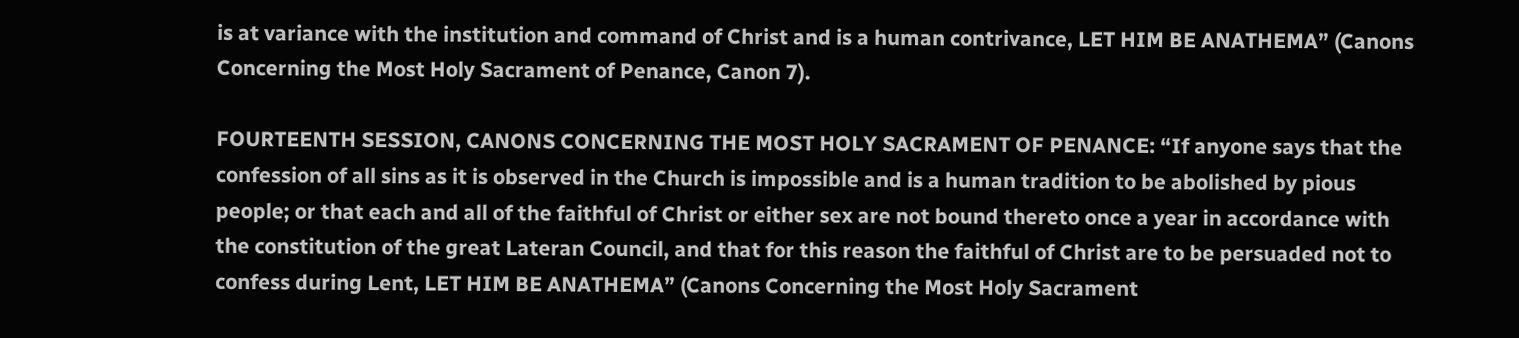is at variance with the institution and command of Christ and is a human contrivance, LET HIM BE ANATHEMA” (Canons Concerning the Most Holy Sacrament of Penance, Canon 7).

FOURTEENTH SESSION, CANONS CONCERNING THE MOST HOLY SACRAMENT OF PENANCE: “If anyone says that the confession of all sins as it is observed in the Church is impossible and is a human tradition to be abolished by pious people; or that each and all of the faithful of Christ or either sex are not bound thereto once a year in accordance with the constitution of the great Lateran Council, and that for this reason the faithful of Christ are to be persuaded not to confess during Lent, LET HIM BE ANATHEMA” (Canons Concerning the Most Holy Sacrament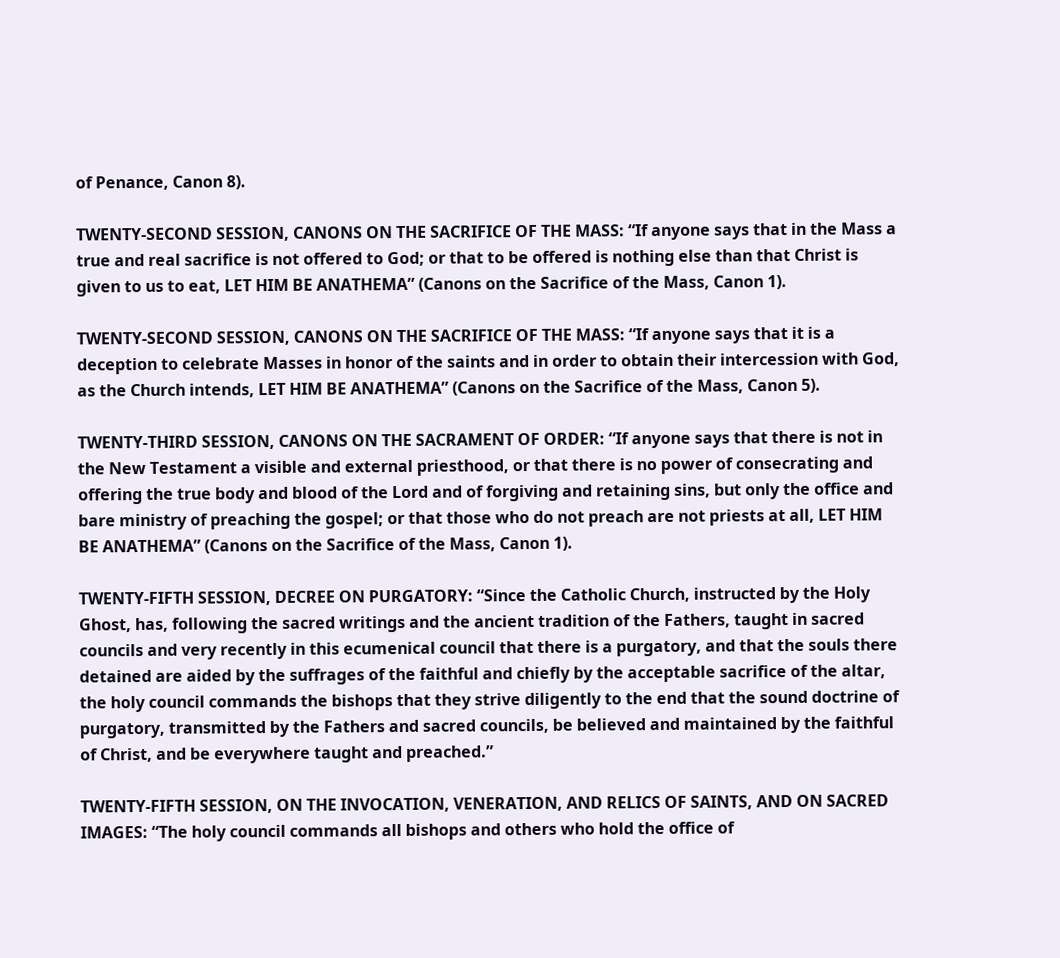of Penance, Canon 8).

TWENTY-SECOND SESSION, CANONS ON THE SACRIFICE OF THE MASS: “If anyone says that in the Mass a true and real sacrifice is not offered to God; or that to be offered is nothing else than that Christ is given to us to eat, LET HIM BE ANATHEMA” (Canons on the Sacrifice of the Mass, Canon 1).

TWENTY-SECOND SESSION, CANONS ON THE SACRIFICE OF THE MASS: “If anyone says that it is a deception to celebrate Masses in honor of the saints and in order to obtain their intercession with God, as the Church intends, LET HIM BE ANATHEMA” (Canons on the Sacrifice of the Mass, Canon 5).

TWENTY-THIRD SESSION, CANONS ON THE SACRAMENT OF ORDER: “If anyone says that there is not in the New Testament a visible and external priesthood, or that there is no power of consecrating and offering the true body and blood of the Lord and of forgiving and retaining sins, but only the office and bare ministry of preaching the gospel; or that those who do not preach are not priests at all, LET HIM BE ANATHEMA” (Canons on the Sacrifice of the Mass, Canon 1).

TWENTY-FIFTH SESSION, DECREE ON PURGATORY: “Since the Catholic Church, instructed by the Holy Ghost, has, following the sacred writings and the ancient tradition of the Fathers, taught in sacred councils and very recently in this ecumenical council that there is a purgatory, and that the souls there detained are aided by the suffrages of the faithful and chiefly by the acceptable sacrifice of the altar, the holy council commands the bishops that they strive diligently to the end that the sound doctrine of purgatory, transmitted by the Fathers and sacred councils, be believed and maintained by the faithful of Christ, and be everywhere taught and preached.”

TWENTY-FIFTH SESSION, ON THE INVOCATION, VENERATION, AND RELICS OF SAINTS, AND ON SACRED IMAGES: “The holy council commands all bishops and others who hold the office of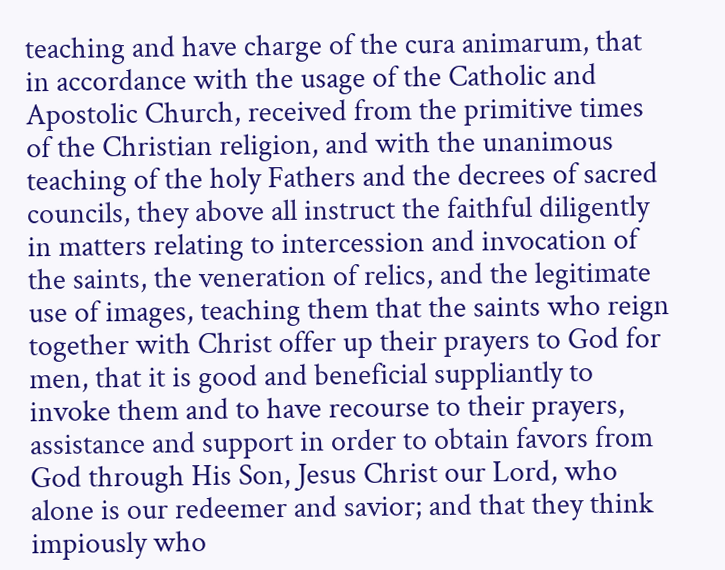teaching and have charge of the cura animarum, that in accordance with the usage of the Catholic and Apostolic Church, received from the primitive times of the Christian religion, and with the unanimous teaching of the holy Fathers and the decrees of sacred councils, they above all instruct the faithful diligently in matters relating to intercession and invocation of the saints, the veneration of relics, and the legitimate use of images, teaching them that the saints who reign together with Christ offer up their prayers to God for men, that it is good and beneficial suppliantly to invoke them and to have recourse to their prayers, assistance and support in order to obtain favors from God through His Son, Jesus Christ our Lord, who alone is our redeemer and savior; and that they think impiously who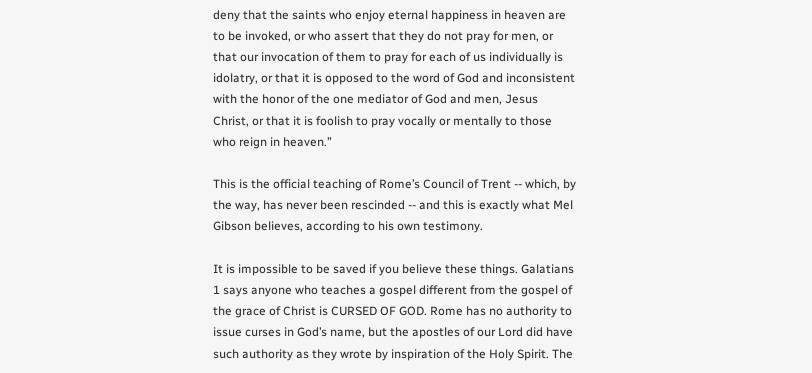deny that the saints who enjoy eternal happiness in heaven are to be invoked, or who assert that they do not pray for men, or that our invocation of them to pray for each of us individually is idolatry, or that it is opposed to the word of God and inconsistent with the honor of the one mediator of God and men, Jesus Christ, or that it is foolish to pray vocally or mentally to those who reign in heaven.”

This is the official teaching of Rome’s Council of Trent -- which, by the way, has never been rescinded -- and this is exactly what Mel Gibson believes, according to his own testimony.

It is impossible to be saved if you believe these things. Galatians 1 says anyone who teaches a gospel different from the gospel of the grace of Christ is CURSED OF GOD. Rome has no authority to issue curses in God’s name, but the apostles of our Lord did have such authority as they wrote by inspiration of the Holy Spirit. The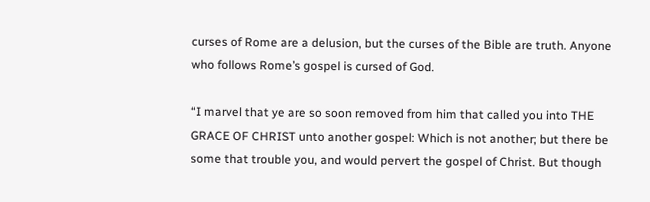curses of Rome are a delusion, but the curses of the Bible are truth. Anyone who follows Rome’s gospel is cursed of God.

“I marvel that ye are so soon removed from him that called you into THE GRACE OF CHRIST unto another gospel: Which is not another; but there be some that trouble you, and would pervert the gospel of Christ. But though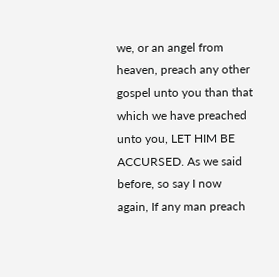we, or an angel from heaven, preach any other gospel unto you than that which we have preached unto you, LET HIM BE ACCURSED. As we said before, so say I now again, If any man preach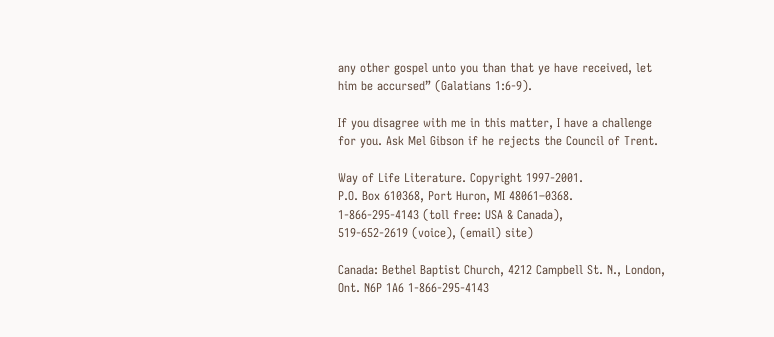any other gospel unto you than that ye have received, let him be accursed” (Galatians 1:6-9).

If you disagree with me in this matter, I have a challenge for you. Ask Mel Gibson if he rejects the Council of Trent.

Way of Life Literature. Copyright 1997-2001.
P.O. Box 610368, Port Huron, MI 48061–0368.
1-866-295-4143 (toll free: USA & Canada),
519-652-2619 (voice), (email) site)

Canada: Bethel Baptist Church, 4212 Campbell St. N., London, Ont. N6P 1A6 1-866-295-4143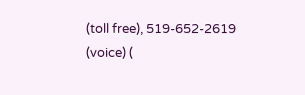(toll free), 519-652-2619 (voice) (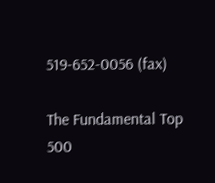519-652-0056 (fax)

The Fundamental Top 500